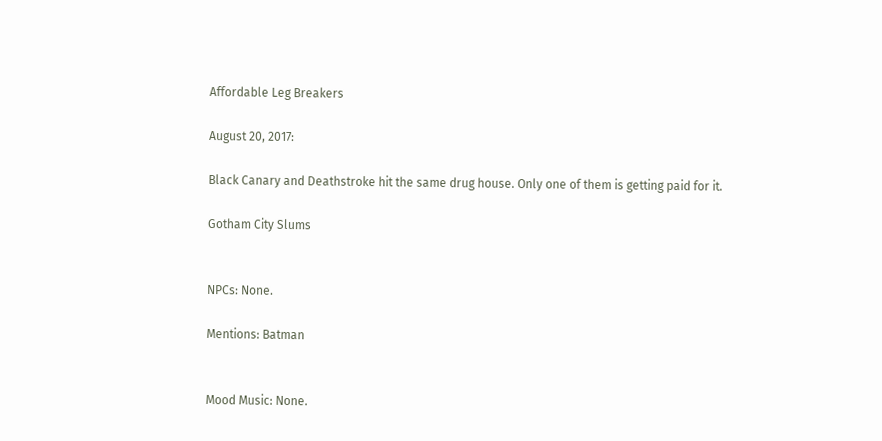Affordable Leg Breakers

August 20, 2017:

Black Canary and Deathstroke hit the same drug house. Only one of them is getting paid for it.

Gotham City Slums


NPCs: None.

Mentions: Batman


Mood Music: None.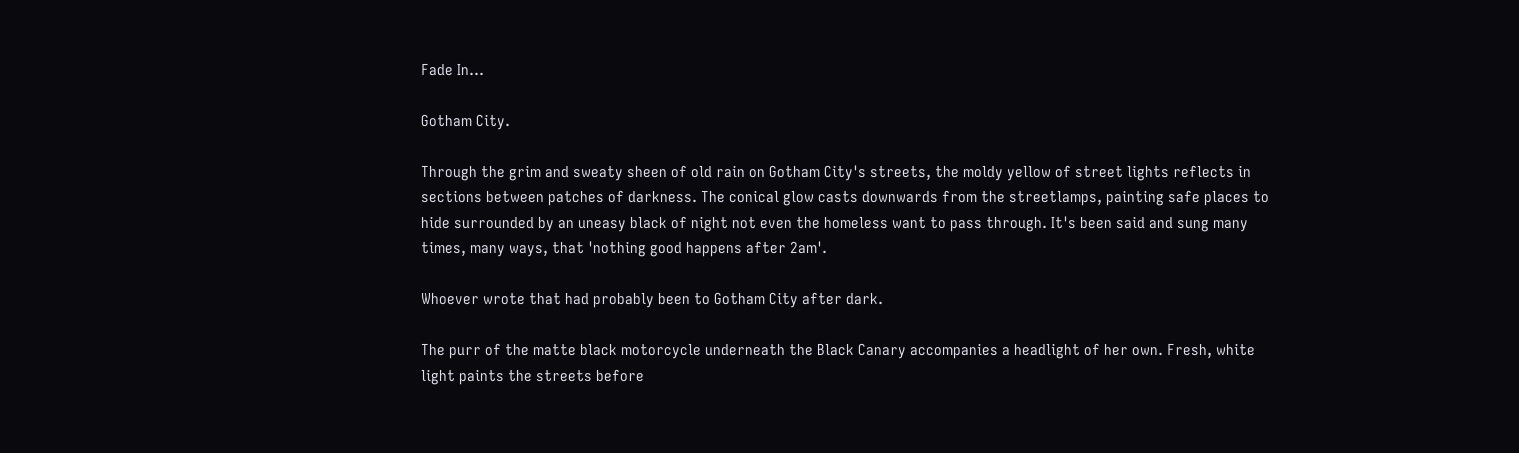Fade In…

Gotham City.

Through the grim and sweaty sheen of old rain on Gotham City's streets, the moldy yellow of street lights reflects in sections between patches of darkness. The conical glow casts downwards from the streetlamps, painting safe places to hide surrounded by an uneasy black of night not even the homeless want to pass through. It's been said and sung many times, many ways, that 'nothing good happens after 2am'.

Whoever wrote that had probably been to Gotham City after dark.

The purr of the matte black motorcycle underneath the Black Canary accompanies a headlight of her own. Fresh, white light paints the streets before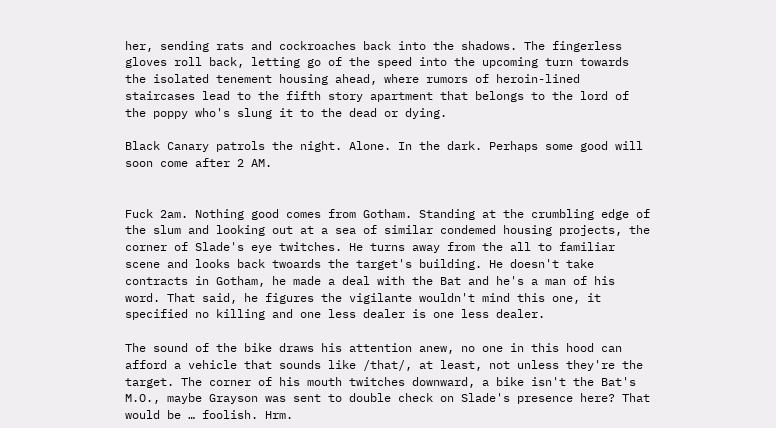her, sending rats and cockroaches back into the shadows. The fingerless gloves roll back, letting go of the speed into the upcoming turn towards the isolated tenement housing ahead, where rumors of heroin-lined staircases lead to the fifth story apartment that belongs to the lord of the poppy who's slung it to the dead or dying.

Black Canary patrols the night. Alone. In the dark. Perhaps some good will soon come after 2 AM.


Fuck 2am. Nothing good comes from Gotham. Standing at the crumbling edge of the slum and looking out at a sea of similar condemed housing projects, the corner of Slade's eye twitches. He turns away from the all to familiar scene and looks back twoards the target's building. He doesn't take contracts in Gotham, he made a deal with the Bat and he's a man of his word. That said, he figures the vigilante wouldn't mind this one, it specified no killing and one less dealer is one less dealer.

The sound of the bike draws his attention anew, no one in this hood can afford a vehicle that sounds like /that/, at least, not unless they're the target. The corner of his mouth twitches downward, a bike isn't the Bat's M.O., maybe Grayson was sent to double check on Slade's presence here? That would be … foolish. Hrm.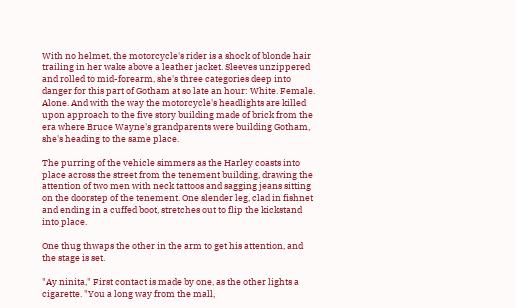With no helmet, the motorcycle's rider is a shock of blonde hair trailing in her wake above a leather jacket. Sleeves unzippered and rolled to mid-forearm, she's three categories deep into danger for this part of Gotham at so late an hour: White. Female. Alone. And with the way the motorcycle's headlights are killed upon approach to the five story building made of brick from the era where Bruce Wayne's grandparents were building Gotham, she's heading to the same place.

The purring of the vehicle simmers as the Harley coasts into place across the street from the tenement building, drawing the attention of two men with neck tattoos and sagging jeans sitting on the doorstep of the tenement. One slender leg, clad in fishnet and ending in a cuffed boot, stretches out to flip the kickstand into place.

One thug thwaps the other in the arm to get his attention, and the stage is set.

"Ay ninita," First contact is made by one, as the other lights a cigarette. "You a long way from the mall,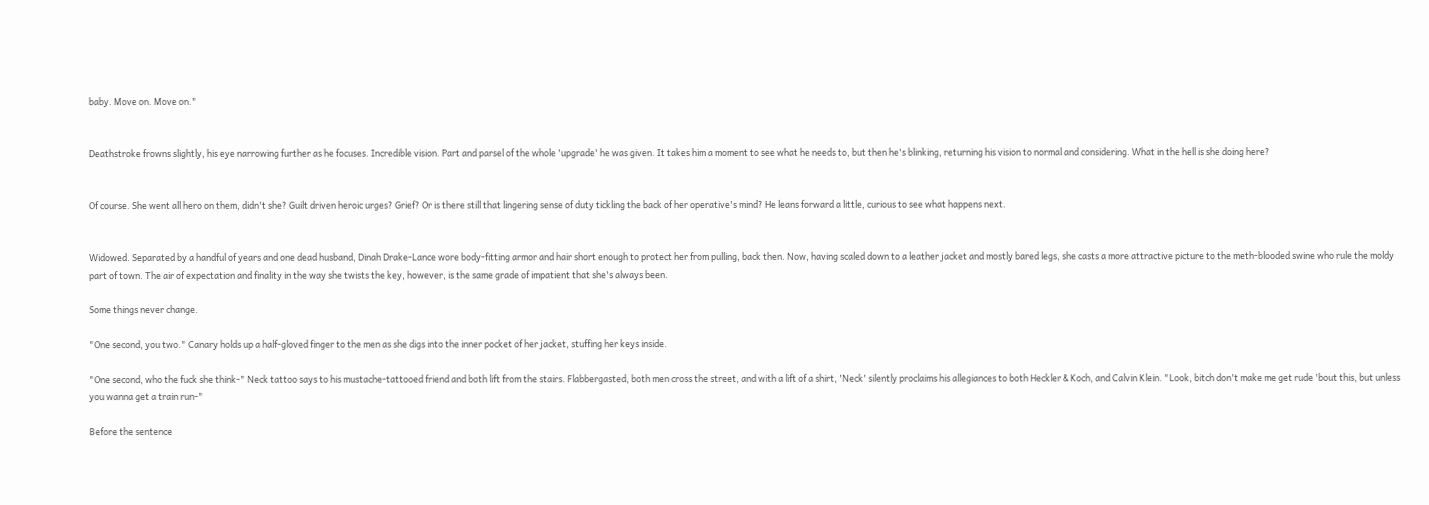baby. Move on. Move on."


Deathstroke frowns slightly, his eye narrowing further as he focuses. Incredible vision. Part and parsel of the whole 'upgrade' he was given. It takes him a moment to see what he needs to, but then he's blinking, returning his vision to normal and considering. What in the hell is she doing here?


Of course. She went all hero on them, didn't she? Guilt driven heroic urges? Grief? Or is there still that lingering sense of duty tickling the back of her operative's mind? He leans forward a little, curious to see what happens next.


Widowed. Separated by a handful of years and one dead husband, Dinah Drake-Lance wore body-fitting armor and hair short enough to protect her from pulling, back then. Now, having scaled down to a leather jacket and mostly bared legs, she casts a more attractive picture to the meth-blooded swine who rule the moldy part of town. The air of expectation and finality in the way she twists the key, however, is the same grade of impatient that she's always been.

Some things never change.

"One second, you two." Canary holds up a half-gloved finger to the men as she digs into the inner pocket of her jacket, stuffing her keys inside.

"One second, who the fuck she think-" Neck tattoo says to his mustache-tattooed friend and both lift from the stairs. Flabbergasted, both men cross the street, and with a lift of a shirt, 'Neck' silently proclaims his allegiances to both Heckler & Koch, and Calvin Klein. "Look, bitch don't make me get rude 'bout this, but unless you wanna get a train run-"

Before the sentence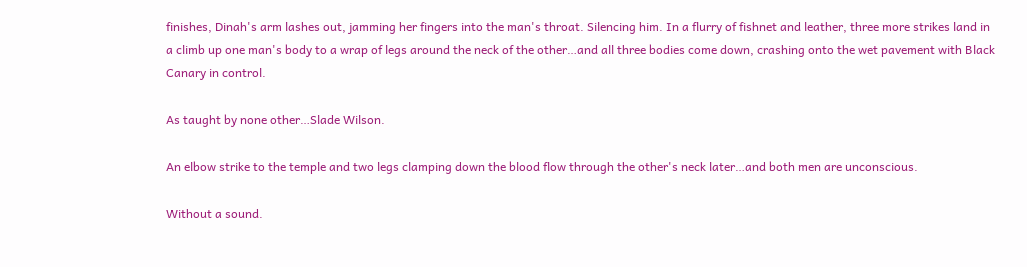finishes, Dinah's arm lashes out, jamming her fingers into the man's throat. Silencing him. In a flurry of fishnet and leather, three more strikes land in a climb up one man's body to a wrap of legs around the neck of the other…and all three bodies come down, crashing onto the wet pavement with Black Canary in control.

As taught by none other…Slade Wilson.

An elbow strike to the temple and two legs clamping down the blood flow through the other's neck later…and both men are unconscious.

Without a sound.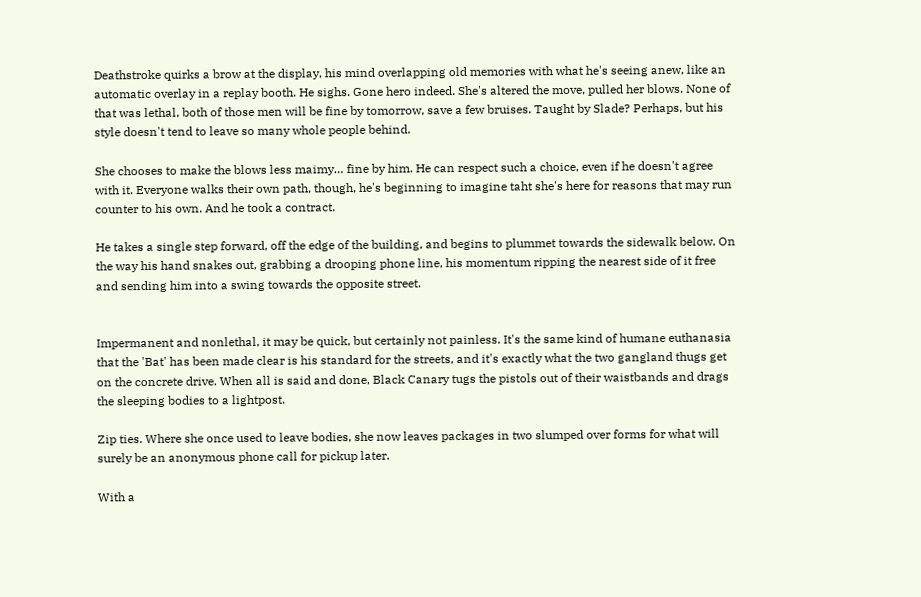Deathstroke quirks a brow at the display, his mind overlapping old memories with what he's seeing anew, like an automatic overlay in a replay booth. He sighs. Gone hero indeed. She's altered the move, pulled her blows. None of that was lethal, both of those men will be fine by tomorrow, save a few bruises. Taught by Slade? Perhaps, but his style doesn't tend to leave so many whole people behind.

She chooses to make the blows less maimy… fine by him. He can respect such a choice, even if he doesn't agree with it. Everyone walks their own path, though, he's beginning to imagine taht she's here for reasons that may run counter to his own. And he took a contract.

He takes a single step forward, off the edge of the building, and begins to plummet towards the sidewalk below. On the way his hand snakes out, grabbing a drooping phone line, his momentum ripping the nearest side of it free and sending him into a swing towards the opposite street.


Impermanent and nonlethal, it may be quick, but certainly not painless. It's the same kind of humane euthanasia that the 'Bat' has been made clear is his standard for the streets, and it's exactly what the two gangland thugs get on the concrete drive. When all is said and done, Black Canary tugs the pistols out of their waistbands and drags the sleeping bodies to a lightpost.

Zip ties. Where she once used to leave bodies, she now leaves packages in two slumped over forms for what will surely be an anonymous phone call for pickup later.

With a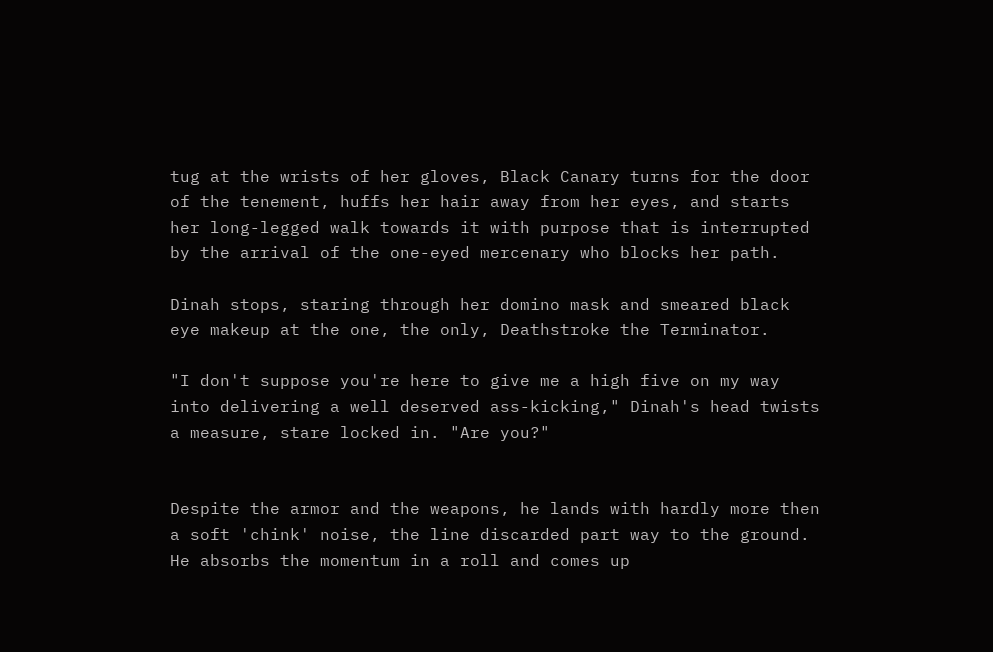tug at the wrists of her gloves, Black Canary turns for the door of the tenement, huffs her hair away from her eyes, and starts her long-legged walk towards it with purpose that is interrupted by the arrival of the one-eyed mercenary who blocks her path.

Dinah stops, staring through her domino mask and smeared black eye makeup at the one, the only, Deathstroke the Terminator.

"I don't suppose you're here to give me a high five on my way into delivering a well deserved ass-kicking," Dinah's head twists a measure, stare locked in. "Are you?"


Despite the armor and the weapons, he lands with hardly more then a soft 'chink' noise, the line discarded part way to the ground. He absorbs the momentum in a roll and comes up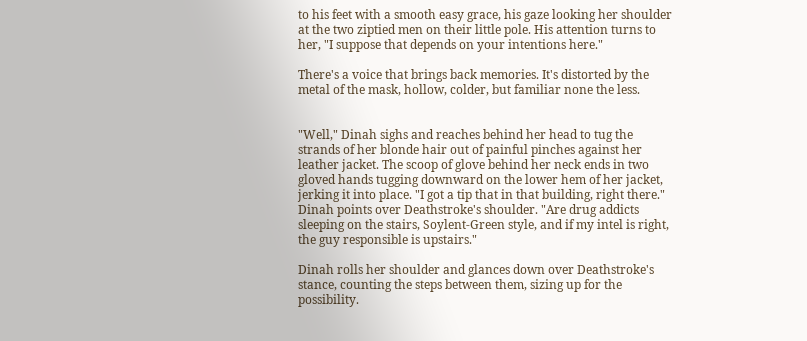to his feet with a smooth easy grace, his gaze looking her shoulder at the two ziptied men on their little pole. His attention turns to her, "I suppose that depends on your intentions here."

There's a voice that brings back memories. It's distorted by the metal of the mask, hollow, colder, but familiar none the less.


"Well," Dinah sighs and reaches behind her head to tug the strands of her blonde hair out of painful pinches against her leather jacket. The scoop of glove behind her neck ends in two gloved hands tugging downward on the lower hem of her jacket, jerking it into place. "I got a tip that in that building, right there." Dinah points over Deathstroke's shoulder. "Are drug addicts sleeping on the stairs, Soylent-Green style, and if my intel is right, the guy responsible is upstairs."

Dinah rolls her shoulder and glances down over Deathstroke's stance, counting the steps between them, sizing up for the possibility.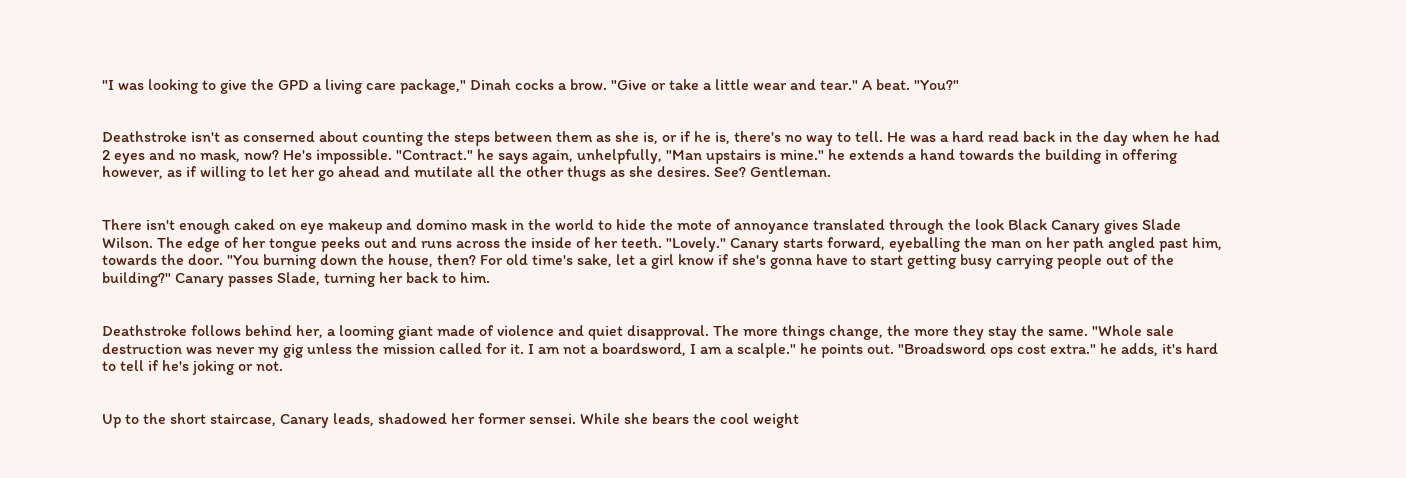"I was looking to give the GPD a living care package," Dinah cocks a brow. "Give or take a little wear and tear." A beat. "You?"


Deathstroke isn't as conserned about counting the steps between them as she is, or if he is, there's no way to tell. He was a hard read back in the day when he had 2 eyes and no mask, now? He's impossible. "Contract." he says again, unhelpfully, "Man upstairs is mine." he extends a hand towards the building in offering however, as if willing to let her go ahead and mutilate all the other thugs as she desires. See? Gentleman.


There isn't enough caked on eye makeup and domino mask in the world to hide the mote of annoyance translated through the look Black Canary gives Slade Wilson. The edge of her tongue peeks out and runs across the inside of her teeth. "Lovely." Canary starts forward, eyeballing the man on her path angled past him, towards the door. "You burning down the house, then? For old time's sake, let a girl know if she's gonna have to start getting busy carrying people out of the building?" Canary passes Slade, turning her back to him.


Deathstroke follows behind her, a looming giant made of violence and quiet disapproval. The more things change, the more they stay the same. "Whole sale destruction was never my gig unless the mission called for it. I am not a boardsword, I am a scalple." he points out. "Broadsword ops cost extra." he adds, it's hard to tell if he's joking or not.


Up to the short staircase, Canary leads, shadowed her former sensei. While she bears the cool weight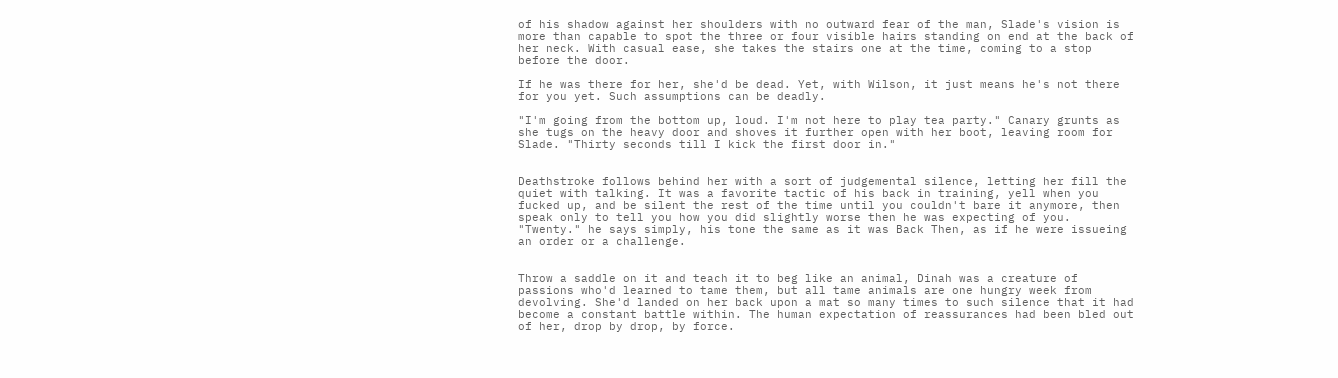of his shadow against her shoulders with no outward fear of the man, Slade's vision is more than capable to spot the three or four visible hairs standing on end at the back of her neck. With casual ease, she takes the stairs one at the time, coming to a stop before the door.

If he was there for her, she'd be dead. Yet, with Wilson, it just means he's not there for you yet. Such assumptions can be deadly.

"I'm going from the bottom up, loud. I'm not here to play tea party." Canary grunts as she tugs on the heavy door and shoves it further open with her boot, leaving room for Slade. "Thirty seconds till I kick the first door in."


Deathstroke follows behind her with a sort of judgemental silence, letting her fill the quiet with talking. It was a favorite tactic of his back in training, yell when you fucked up, and be silent the rest of the time until you couldn't bare it anymore, then speak only to tell you how you did slightly worse then he was expecting of you. "Twenty." he says simply, his tone the same as it was Back Then, as if he were issueing an order or a challenge.


Throw a saddle on it and teach it to beg like an animal, Dinah was a creature of passions who'd learned to tame them, but all tame animals are one hungry week from devolving. She'd landed on her back upon a mat so many times to such silence that it had become a constant battle within. The human expectation of reassurances had been bled out of her, drop by drop, by force.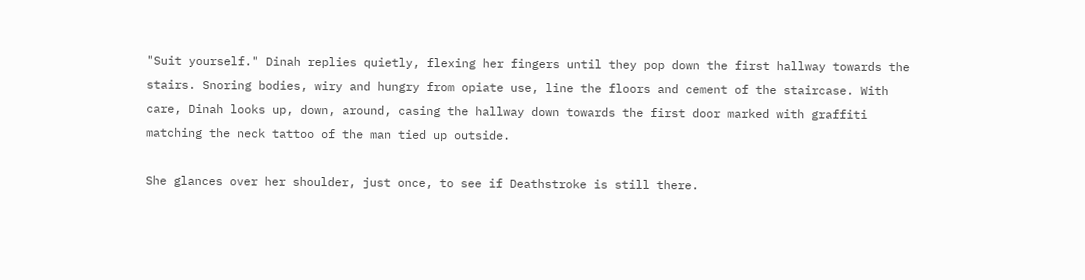"Suit yourself." Dinah replies quietly, flexing her fingers until they pop down the first hallway towards the stairs. Snoring bodies, wiry and hungry from opiate use, line the floors and cement of the staircase. With care, Dinah looks up, down, around, casing the hallway down towards the first door marked with graffiti matching the neck tattoo of the man tied up outside.

She glances over her shoulder, just once, to see if Deathstroke is still there.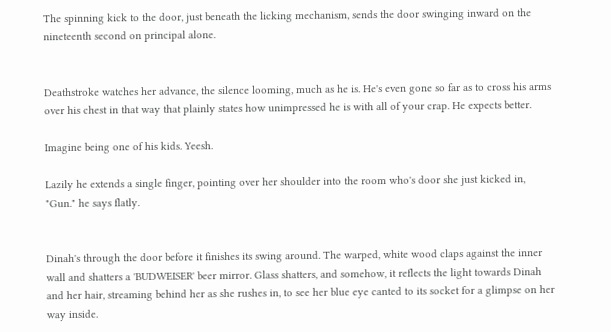The spinning kick to the door, just beneath the licking mechanism, sends the door swinging inward on the nineteenth second on principal alone.


Deathstroke watches her advance, the silence looming, much as he is. He's even gone so far as to cross his arms over his chest in that way that plainly states how unimpressed he is with all of your crap. He expects better.

Imagine being one of his kids. Yeesh.

Lazily he extends a single finger, pointing over her shoulder into the room who's door she just kicked in, "Gun." he says flatly.


Dinah's through the door before it finishes its swing around. The warped, white wood claps against the inner wall and shatters a 'BUDWEISER' beer mirror. Glass shatters, and somehow, it reflects the light towards Dinah and her hair, streaming behind her as she rushes in, to see her blue eye canted to its socket for a glimpse on her way inside.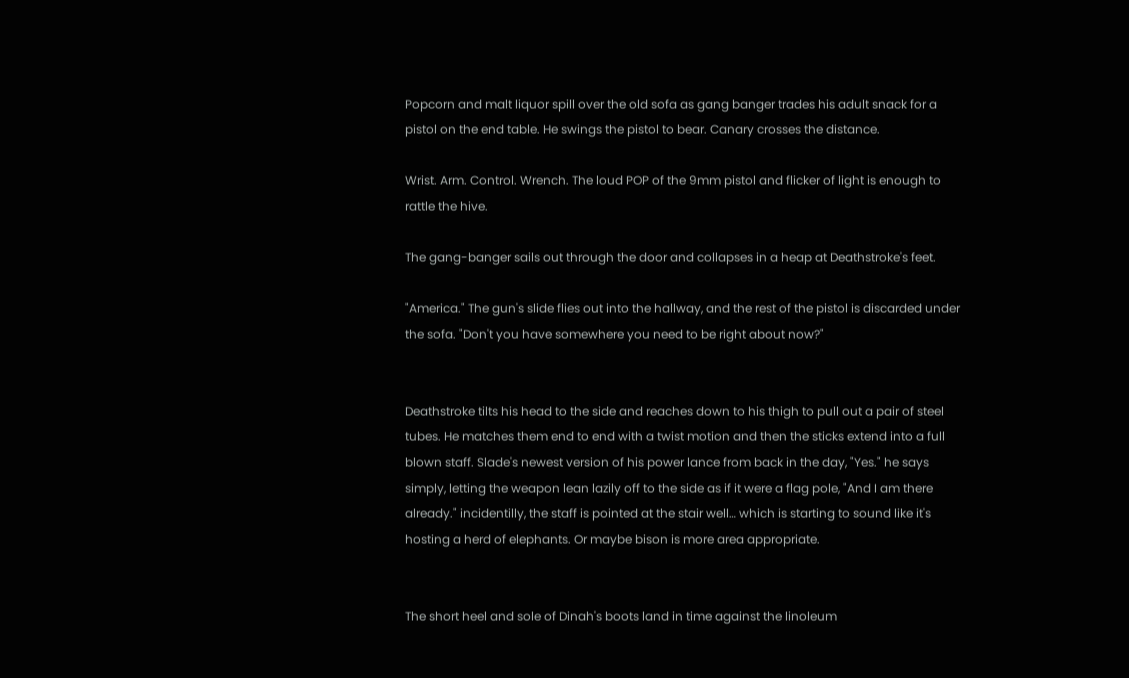Popcorn and malt liquor spill over the old sofa as gang banger trades his adult snack for a pistol on the end table. He swings the pistol to bear. Canary crosses the distance.

Wrist. Arm. Control. Wrench. The loud POP of the 9mm pistol and flicker of light is enough to rattle the hive.

The gang-banger sails out through the door and collapses in a heap at Deathstroke's feet.

"America." The gun's slide flies out into the hallway, and the rest of the pistol is discarded under the sofa. "Don't you have somewhere you need to be right about now?"


Deathstroke tilts his head to the side and reaches down to his thigh to pull out a pair of steel tubes. He matches them end to end with a twist motion and then the sticks extend into a full blown staff. Slade's newest version of his power lance from back in the day, "Yes." he says simply, letting the weapon lean lazily off to the side as if it were a flag pole, "And I am there already." incidentilly, the staff is pointed at the stair well… which is starting to sound like it's hosting a herd of elephants. Or maybe bison is more area appropriate.


The short heel and sole of Dinah's boots land in time against the linoleum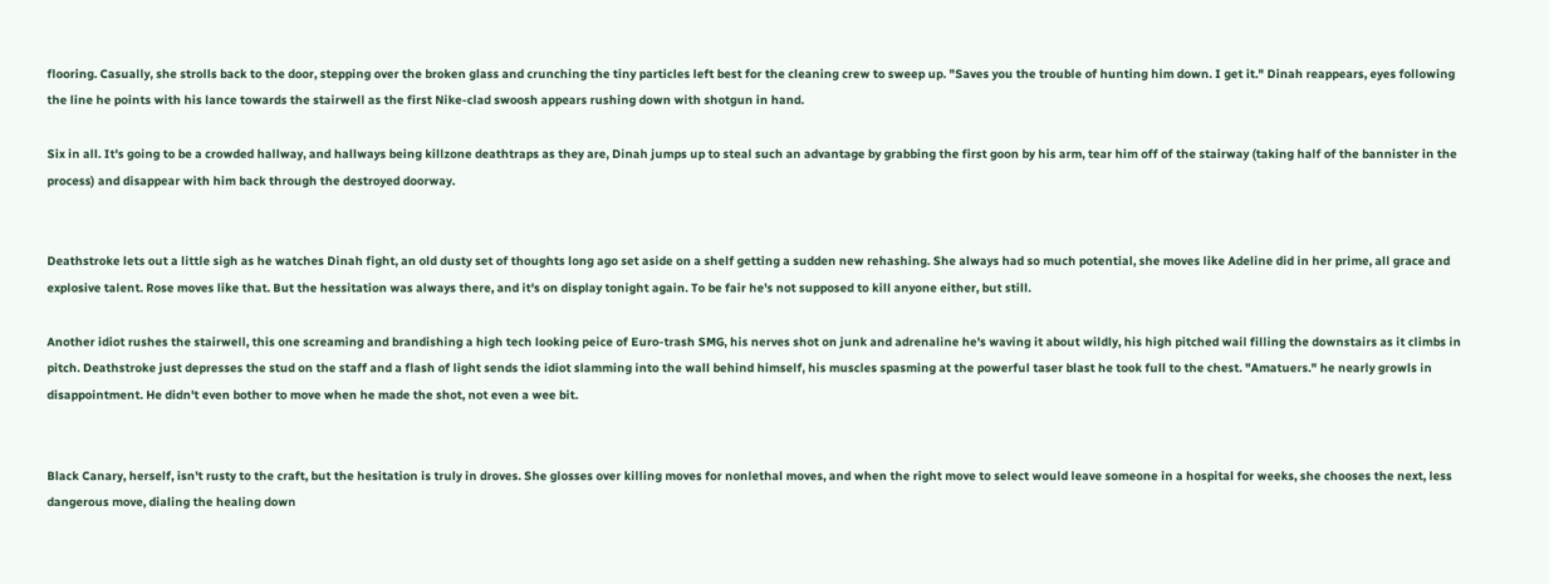flooring. Casually, she strolls back to the door, stepping over the broken glass and crunching the tiny particles left best for the cleaning crew to sweep up. "Saves you the trouble of hunting him down. I get it." Dinah reappears, eyes following the line he points with his lance towards the stairwell as the first Nike-clad swoosh appears rushing down with shotgun in hand.

Six in all. It's going to be a crowded hallway, and hallways being killzone deathtraps as they are, Dinah jumps up to steal such an advantage by grabbing the first goon by his arm, tear him off of the stairway (taking half of the bannister in the process) and disappear with him back through the destroyed doorway.


Deathstroke lets out a little sigh as he watches Dinah fight, an old dusty set of thoughts long ago set aside on a shelf getting a sudden new rehashing. She always had so much potential, she moves like Adeline did in her prime, all grace and explosive talent. Rose moves like that. But the hessitation was always there, and it's on display tonight again. To be fair he's not supposed to kill anyone either, but still.

Another idiot rushes the stairwell, this one screaming and brandishing a high tech looking peice of Euro-trash SMG, his nerves shot on junk and adrenaline he's waving it about wildly, his high pitched wail filling the downstairs as it climbs in pitch. Deathstroke just depresses the stud on the staff and a flash of light sends the idiot slamming into the wall behind himself, his muscles spasming at the powerful taser blast he took full to the chest. "Amatuers." he nearly growls in disappointment. He didn't even bother to move when he made the shot, not even a wee bit.


Black Canary, herself, isn't rusty to the craft, but the hesitation is truly in droves. She glosses over killing moves for nonlethal moves, and when the right move to select would leave someone in a hospital for weeks, she chooses the next, less dangerous move, dialing the healing down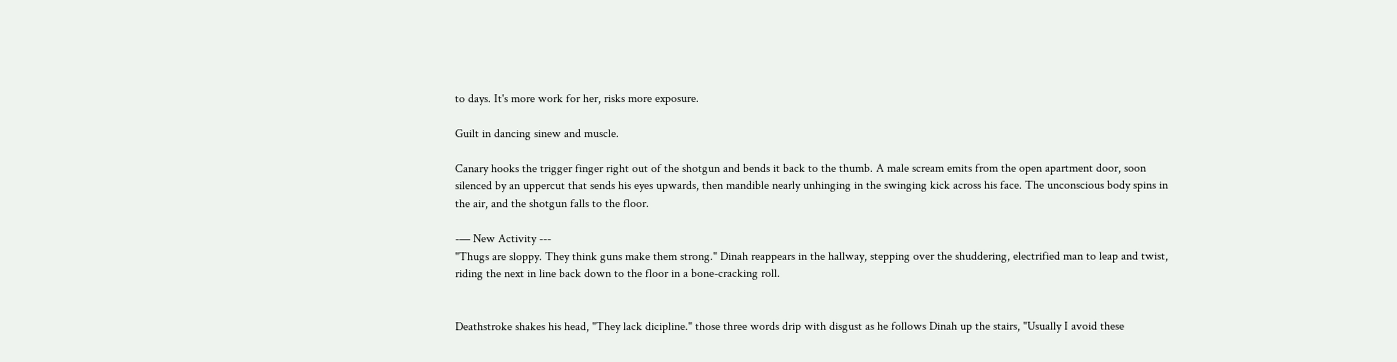to days. It's more work for her, risks more exposure.

Guilt in dancing sinew and muscle.

Canary hooks the trigger finger right out of the shotgun and bends it back to the thumb. A male scream emits from the open apartment door, soon silenced by an uppercut that sends his eyes upwards, then mandible nearly unhinging in the swinging kick across his face. The unconscious body spins in the air, and the shotgun falls to the floor.

-— New Activity ---
"Thugs are sloppy. They think guns make them strong." Dinah reappears in the hallway, stepping over the shuddering, electrified man to leap and twist, riding the next in line back down to the floor in a bone-cracking roll.


Deathstroke shakes his head, "They lack dicipline." those three words drip with disgust as he follows Dinah up the stairs, "Usually I avoid these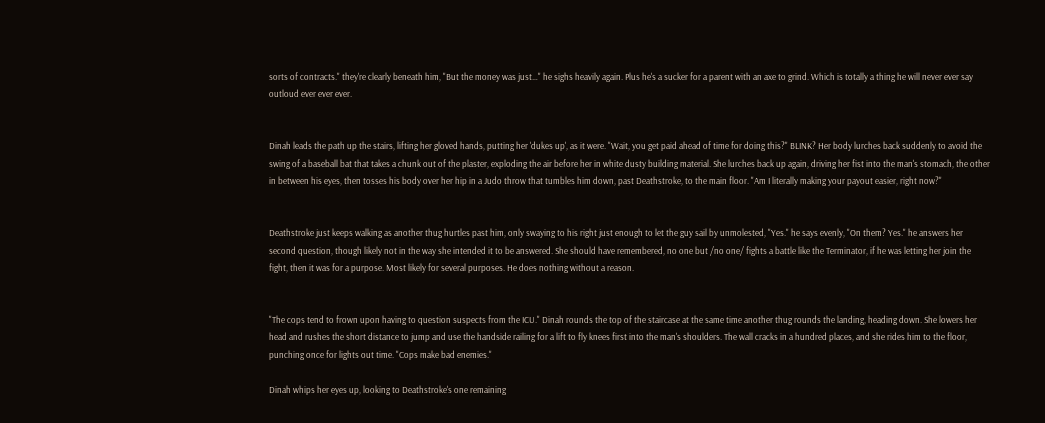sorts of contracts." they're clearly beneath him, "But the money was just…" he sighs heavily again. Plus he's a sucker for a parent with an axe to grind. Which is totally a thing he will never ever say outloud ever ever ever.


Dinah leads the path up the stairs, lifting her gloved hands, putting her 'dukes up', as it were. "Wait, you get paid ahead of time for doing this?" BLINK? Her body lurches back suddenly to avoid the swing of a baseball bat that takes a chunk out of the plaster, exploding the air before her in white dusty building material. She lurches back up again, driving her fist into the man's stomach, the other in between his eyes, then tosses his body over her hip in a Judo throw that tumbles him down, past Deathstroke, to the main floor. "Am I literally making your payout easier, right now?"


Deathstroke just keeps walking as another thug hurtles past him, only swaying to his right just enough to let the guy sail by unmolested, "Yes." he says evenly, "On them? Yes." he answers her second question, though likely not in the way she intended it to be answered. She should have remembered, no one but /no one/ fights a battle like the Terminator, if he was letting her join the fight, then it was for a purpose. Most likely for several purposes. He does nothing without a reason.


"The cops tend to frown upon having to question suspects from the ICU." Dinah rounds the top of the staircase at the same time another thug rounds the landing, heading down. She lowers her head and rushes the short distance to jump and use the handside railing for a lift to fly knees first into the man's shoulders. The wall cracks in a hundred places, and she rides him to the floor, punching once for lights out time. "Cops make bad enemies."

Dinah whips her eyes up, looking to Deathstroke's one remaining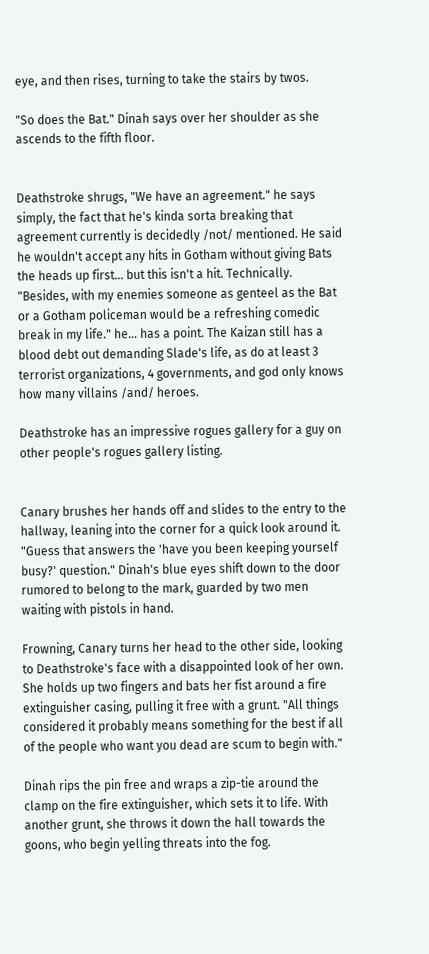eye, and then rises, turning to take the stairs by twos.

"So does the Bat." Dinah says over her shoulder as she ascends to the fifth floor.


Deathstroke shrugs, "We have an agreement." he says simply, the fact that he's kinda sorta breaking that agreement currently is decidedly /not/ mentioned. He said he wouldn't accept any hits in Gotham without giving Bats the heads up first… but this isn't a hit. Technically. "Besides, with my enemies someone as genteel as the Bat or a Gotham policeman would be a refreshing comedic break in my life." he… has a point. The Kaizan still has a blood debt out demanding Slade's life, as do at least 3 terrorist organizations, 4 governments, and god only knows how many villains /and/ heroes.

Deathstroke has an impressive rogues gallery for a guy on other people's rogues gallery listing.


Canary brushes her hands off and slides to the entry to the hallway, leaning into the corner for a quick look around it. "Guess that answers the 'have you been keeping yourself busy?' question." Dinah's blue eyes shift down to the door rumored to belong to the mark, guarded by two men waiting with pistols in hand.

Frowning, Canary turns her head to the other side, looking to Deathstroke's face with a disappointed look of her own. She holds up two fingers and bats her fist around a fire extinguisher casing, pulling it free with a grunt. "All things considered it probably means something for the best if all of the people who want you dead are scum to begin with."

Dinah rips the pin free and wraps a zip-tie around the clamp on the fire extinguisher, which sets it to life. With another grunt, she throws it down the hall towards the goons, who begin yelling threats into the fog.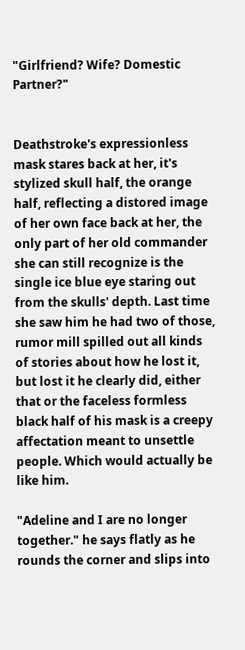"Girlfriend? Wife? Domestic Partner?"


Deathstroke's expressionless mask stares back at her, it's stylized skull half, the orange half, reflecting a distored image of her own face back at her, the only part of her old commander she can still recognize is the single ice blue eye staring out from the skulls' depth. Last time she saw him he had two of those, rumor mill spilled out all kinds of stories about how he lost it, but lost it he clearly did, either that or the faceless formless black half of his mask is a creepy affectation meant to unsettle people. Which would actually be like him.

"Adeline and I are no longer together." he says flatly as he rounds the corner and slips into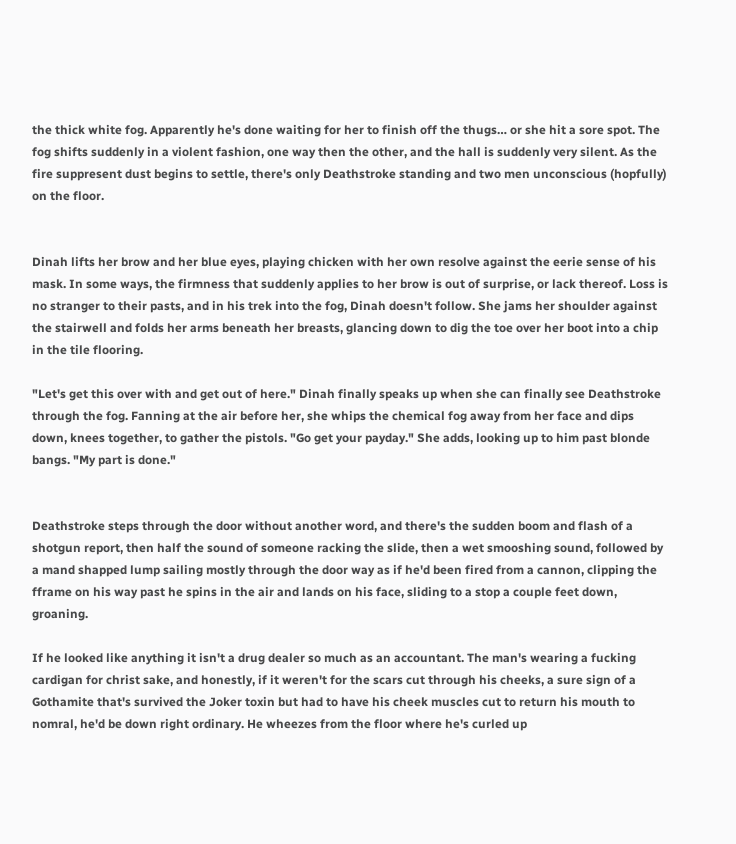the thick white fog. Apparently he's done waiting for her to finish off the thugs… or she hit a sore spot. The fog shifts suddenly in a violent fashion, one way then the other, and the hall is suddenly very silent. As the fire suppresent dust begins to settle, there's only Deathstroke standing and two men unconscious (hopfully) on the floor.


Dinah lifts her brow and her blue eyes, playing chicken with her own resolve against the eerie sense of his mask. In some ways, the firmness that suddenly applies to her brow is out of surprise, or lack thereof. Loss is no stranger to their pasts, and in his trek into the fog, Dinah doesn't follow. She jams her shoulder against the stairwell and folds her arms beneath her breasts, glancing down to dig the toe over her boot into a chip in the tile flooring.

"Let's get this over with and get out of here." Dinah finally speaks up when she can finally see Deathstroke through the fog. Fanning at the air before her, she whips the chemical fog away from her face and dips down, knees together, to gather the pistols. "Go get your payday." She adds, looking up to him past blonde bangs. "My part is done."


Deathstroke steps through the door without another word, and there's the sudden boom and flash of a shotgun report, then half the sound of someone racking the slide, then a wet smooshing sound, followed by a mand shapped lump sailing mostly through the door way as if he'd been fired from a cannon, clipping the fframe on his way past he spins in the air and lands on his face, sliding to a stop a couple feet down, groaning.

If he looked like anything it isn't a drug dealer so much as an accountant. The man's wearing a fucking cardigan for christ sake, and honestly, if it weren't for the scars cut through his cheeks, a sure sign of a Gothamite that's survived the Joker toxin but had to have his cheek muscles cut to return his mouth to nomral, he'd be down right ordinary. He wheezes from the floor where he's curled up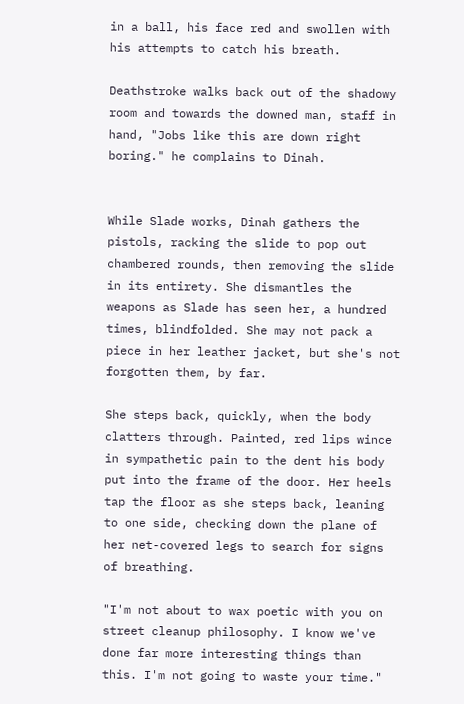in a ball, his face red and swollen with his attempts to catch his breath.

Deathstroke walks back out of the shadowy room and towards the downed man, staff in hand, "Jobs like this are down right boring." he complains to Dinah.


While Slade works, Dinah gathers the pistols, racking the slide to pop out chambered rounds, then removing the slide in its entirety. She dismantles the weapons as Slade has seen her, a hundred times, blindfolded. She may not pack a piece in her leather jacket, but she's not forgotten them, by far.

She steps back, quickly, when the body clatters through. Painted, red lips wince in sympathetic pain to the dent his body put into the frame of the door. Her heels tap the floor as she steps back, leaning to one side, checking down the plane of her net-covered legs to search for signs of breathing.

"I'm not about to wax poetic with you on street cleanup philosophy. I know we've done far more interesting things than this. I'm not going to waste your time."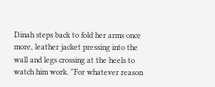Dinah steps back to fold her arms once more, leather jacket pressing into the wall and legs crossing at the heels to watch him work. "For whatever reason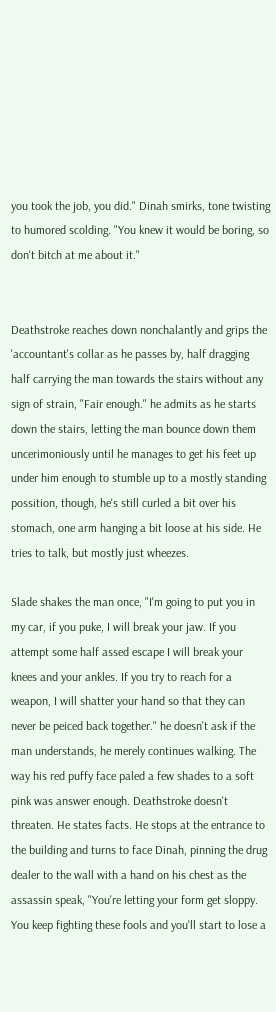you took the job, you did." Dinah smirks, tone twisting to humored scolding. "You knew it would be boring, so don't bitch at me about it."


Deathstroke reaches down nonchalantly and grips the 'accountant's collar as he passes by, half dragging half carrying the man towards the stairs without any sign of strain, "Fair enough." he admits as he starts down the stairs, letting the man bounce down them uncerimoniously until he manages to get his feet up under him enough to stumble up to a mostly standing possition, though, he's still curled a bit over his stomach, one arm hanging a bit loose at his side. He tries to talk, but mostly just wheezes.

Slade shakes the man once, "I'm going to put you in my car, if you puke, I will break your jaw. If you attempt some half assed escape I will break your knees and your ankles. If you try to reach for a weapon, I will shatter your hand so that they can never be peiced back together." he doesn't ask if the man understands, he merely continues walking. The way his red puffy face paled a few shades to a soft pink was answer enough. Deathstroke doesn't threaten. He states facts. He stops at the entrance to the building and turns to face Dinah, pinning the drug dealer to the wall with a hand on his chest as the assassin speak, "You're letting your form get sloppy. You keep fighting these fools and you'll start to lose a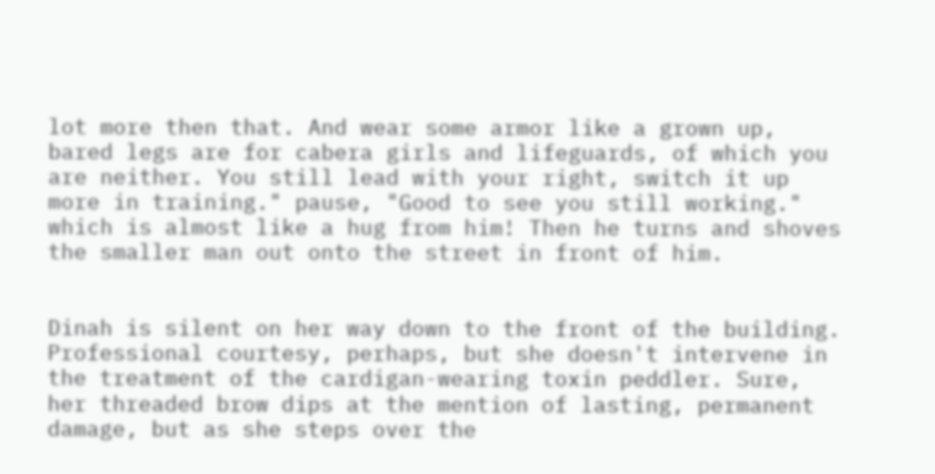lot more then that. And wear some armor like a grown up, bared legs are for cabera girls and lifeguards, of which you are neither. You still lead with your right, switch it up more in training." pause, "Good to see you still working." which is almost like a hug from him! Then he turns and shoves the smaller man out onto the street in front of him.


Dinah is silent on her way down to the front of the building. Professional courtesy, perhaps, but she doesn't intervene in the treatment of the cardigan-wearing toxin peddler. Sure, her threaded brow dips at the mention of lasting, permanent damage, but as she steps over the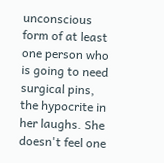unconscious form of at least one person who is going to need surgical pins, the hypocrite in her laughs. She doesn't feel one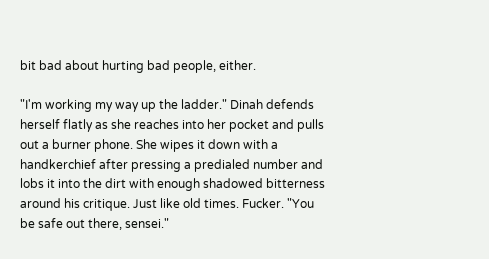bit bad about hurting bad people, either.

"I'm working my way up the ladder." Dinah defends herself flatly as she reaches into her pocket and pulls out a burner phone. She wipes it down with a handkerchief after pressing a predialed number and lobs it into the dirt with enough shadowed bitterness around his critique. Just like old times. Fucker. "You be safe out there, sensei."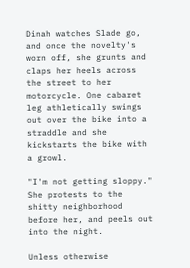Dinah watches Slade go, and once the novelty's worn off, she grunts and claps her heels across the street to her motorcycle. One cabaret leg athletically swings out over the bike into a straddle and she kickstarts the bike with a growl.

"I'm not getting sloppy." She protests to the shitty neighborhood before her, and peels out into the night.

Unless otherwise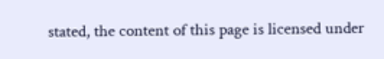stated, the content of this page is licensed under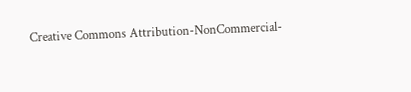Creative Commons Attribution-NonCommercial-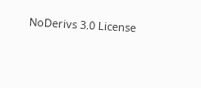NoDerivs 3.0 License